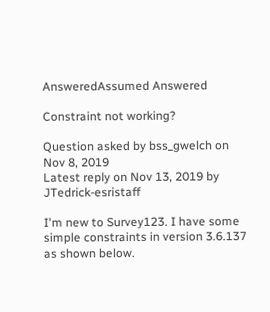AnsweredAssumed Answered

Constraint not working?

Question asked by bss_gwelch on Nov 8, 2019
Latest reply on Nov 13, 2019 by JTedrick-esristaff

I'm new to Survey123. I have some simple constraints in version 3.6.137 as shown below.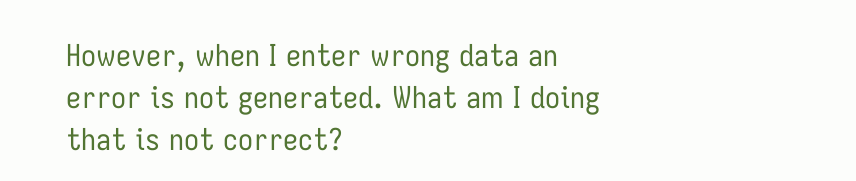However, when I enter wrong data an error is not generated. What am I doing that is not correct?